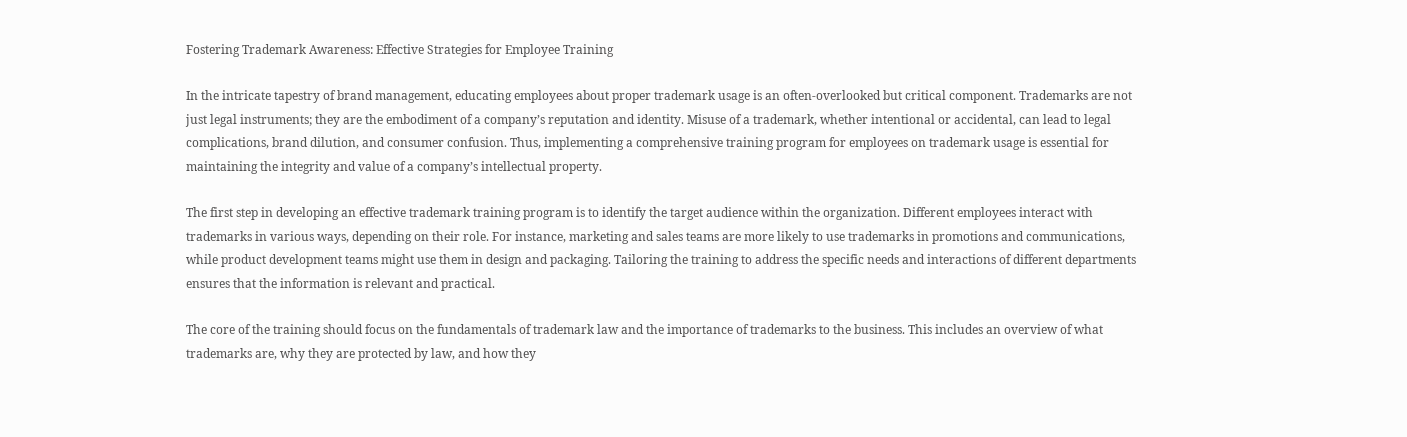Fostering Trademark Awareness: Effective Strategies for Employee Training

In the intricate tapestry of brand management, educating employees about proper trademark usage is an often-overlooked but critical component. Trademarks are not just legal instruments; they are the embodiment of a company’s reputation and identity. Misuse of a trademark, whether intentional or accidental, can lead to legal complications, brand dilution, and consumer confusion. Thus, implementing a comprehensive training program for employees on trademark usage is essential for maintaining the integrity and value of a company’s intellectual property.

The first step in developing an effective trademark training program is to identify the target audience within the organization. Different employees interact with trademarks in various ways, depending on their role. For instance, marketing and sales teams are more likely to use trademarks in promotions and communications, while product development teams might use them in design and packaging. Tailoring the training to address the specific needs and interactions of different departments ensures that the information is relevant and practical.

The core of the training should focus on the fundamentals of trademark law and the importance of trademarks to the business. This includes an overview of what trademarks are, why they are protected by law, and how they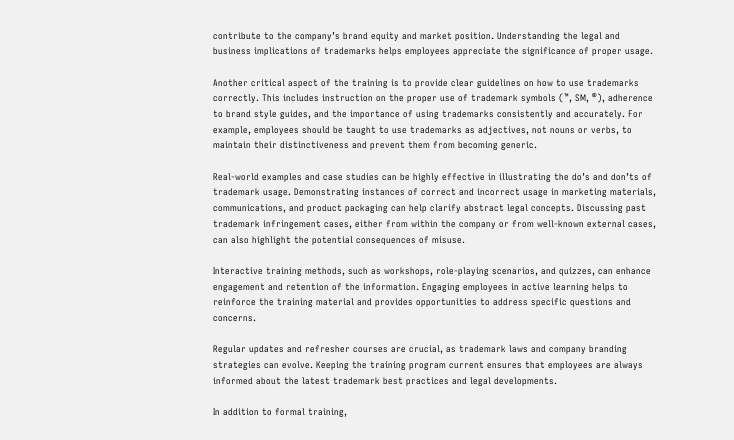contribute to the company’s brand equity and market position. Understanding the legal and business implications of trademarks helps employees appreciate the significance of proper usage.

Another critical aspect of the training is to provide clear guidelines on how to use trademarks correctly. This includes instruction on the proper use of trademark symbols (™, SM, ®), adherence to brand style guides, and the importance of using trademarks consistently and accurately. For example, employees should be taught to use trademarks as adjectives, not nouns or verbs, to maintain their distinctiveness and prevent them from becoming generic.

Real-world examples and case studies can be highly effective in illustrating the do’s and don’ts of trademark usage. Demonstrating instances of correct and incorrect usage in marketing materials, communications, and product packaging can help clarify abstract legal concepts. Discussing past trademark infringement cases, either from within the company or from well-known external cases, can also highlight the potential consequences of misuse.

Interactive training methods, such as workshops, role-playing scenarios, and quizzes, can enhance engagement and retention of the information. Engaging employees in active learning helps to reinforce the training material and provides opportunities to address specific questions and concerns.

Regular updates and refresher courses are crucial, as trademark laws and company branding strategies can evolve. Keeping the training program current ensures that employees are always informed about the latest trademark best practices and legal developments.

In addition to formal training,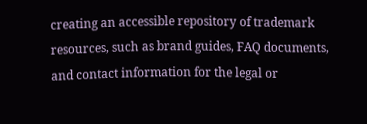creating an accessible repository of trademark resources, such as brand guides, FAQ documents, and contact information for the legal or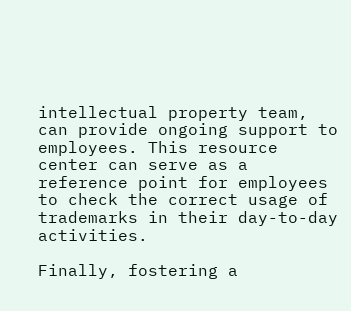intellectual property team, can provide ongoing support to employees. This resource center can serve as a reference point for employees to check the correct usage of trademarks in their day-to-day activities.

Finally, fostering a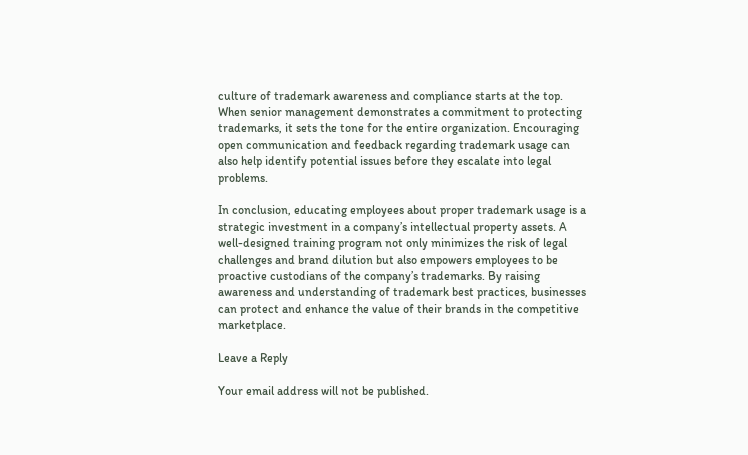culture of trademark awareness and compliance starts at the top. When senior management demonstrates a commitment to protecting trademarks, it sets the tone for the entire organization. Encouraging open communication and feedback regarding trademark usage can also help identify potential issues before they escalate into legal problems.

In conclusion, educating employees about proper trademark usage is a strategic investment in a company’s intellectual property assets. A well-designed training program not only minimizes the risk of legal challenges and brand dilution but also empowers employees to be proactive custodians of the company’s trademarks. By raising awareness and understanding of trademark best practices, businesses can protect and enhance the value of their brands in the competitive marketplace.

Leave a Reply

Your email address will not be published.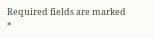Required fields are marked *